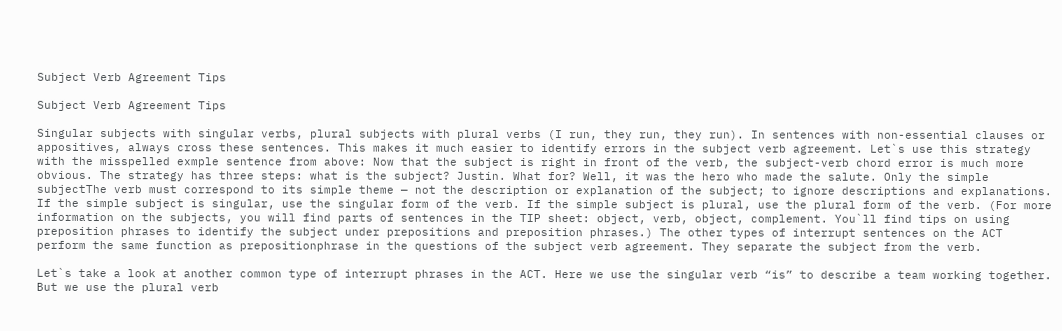Subject Verb Agreement Tips

Subject Verb Agreement Tips

Singular subjects with singular verbs, plural subjects with plural verbs (I run, they run, they run). In sentences with non-essential clauses or appositives, always cross these sentences. This makes it much easier to identify errors in the subject verb agreement. Let`s use this strategy with the misspelled exmple sentence from above: Now that the subject is right in front of the verb, the subject-verb chord error is much more obvious. The strategy has three steps: what is the subject? Justin. What for? Well, it was the hero who made the salute. Only the simple subjectThe verb must correspond to its simple theme — not the description or explanation of the subject; to ignore descriptions and explanations. If the simple subject is singular, use the singular form of the verb. If the simple subject is plural, use the plural form of the verb. (For more information on the subjects, you will find parts of sentences in the TIP sheet: object, verb, object, complement. You`ll find tips on using preposition phrases to identify the subject under prepositions and preposition phrases.) The other types of interrupt sentences on the ACT perform the same function as prepositionphrase in the questions of the subject verb agreement. They separate the subject from the verb.

Let`s take a look at another common type of interrupt phrases in the ACT. Here we use the singular verb “is” to describe a team working together. But we use the plural verb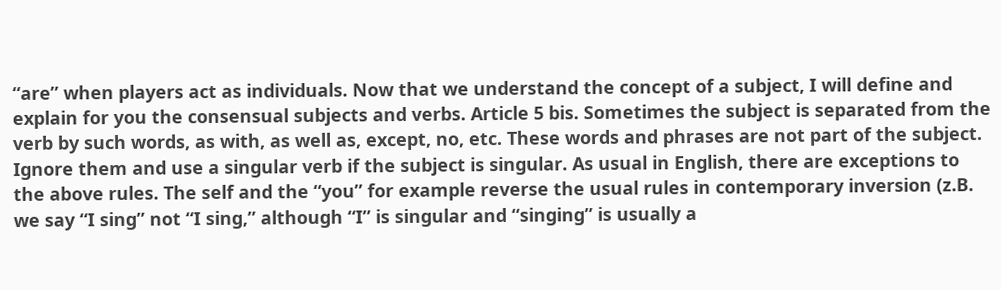“are” when players act as individuals. Now that we understand the concept of a subject, I will define and explain for you the consensual subjects and verbs. Article 5 bis. Sometimes the subject is separated from the verb by such words, as with, as well as, except, no, etc. These words and phrases are not part of the subject. Ignore them and use a singular verb if the subject is singular. As usual in English, there are exceptions to the above rules. The self and the “you” for example reverse the usual rules in contemporary inversion (z.B. we say “I sing” not “I sing,” although “I” is singular and “singing” is usually a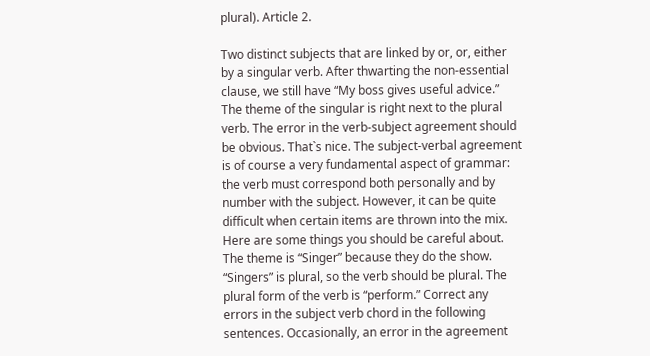plural). Article 2.

Two distinct subjects that are linked by or, or, either by a singular verb. After thwarting the non-essential clause, we still have “My boss gives useful advice.” The theme of the singular is right next to the plural verb. The error in the verb-subject agreement should be obvious. That`s nice. The subject-verbal agreement is of course a very fundamental aspect of grammar: the verb must correspond both personally and by number with the subject. However, it can be quite difficult when certain items are thrown into the mix. Here are some things you should be careful about. The theme is “Singer” because they do the show. “Singers” is plural, so the verb should be plural. The plural form of the verb is “perform.” Correct any errors in the subject verb chord in the following sentences. Occasionally, an error in the agreement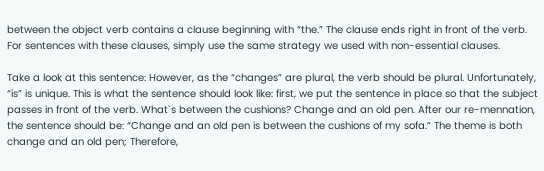between the object verb contains a clause beginning with “the.” The clause ends right in front of the verb. For sentences with these clauses, simply use the same strategy we used with non-essential clauses.

Take a look at this sentence: However, as the “changes” are plural, the verb should be plural. Unfortunately, “is” is unique. This is what the sentence should look like: first, we put the sentence in place so that the subject passes in front of the verb. What`s between the cushions? Change and an old pen. After our re-mennation, the sentence should be: “Change and an old pen is between the cushions of my sofa.” The theme is both change and an old pen; Therefore,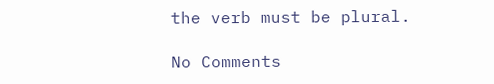the verb must be plural.

No Comments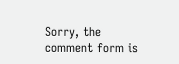Sorry, the comment form is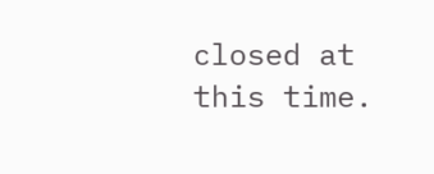closed at this time.